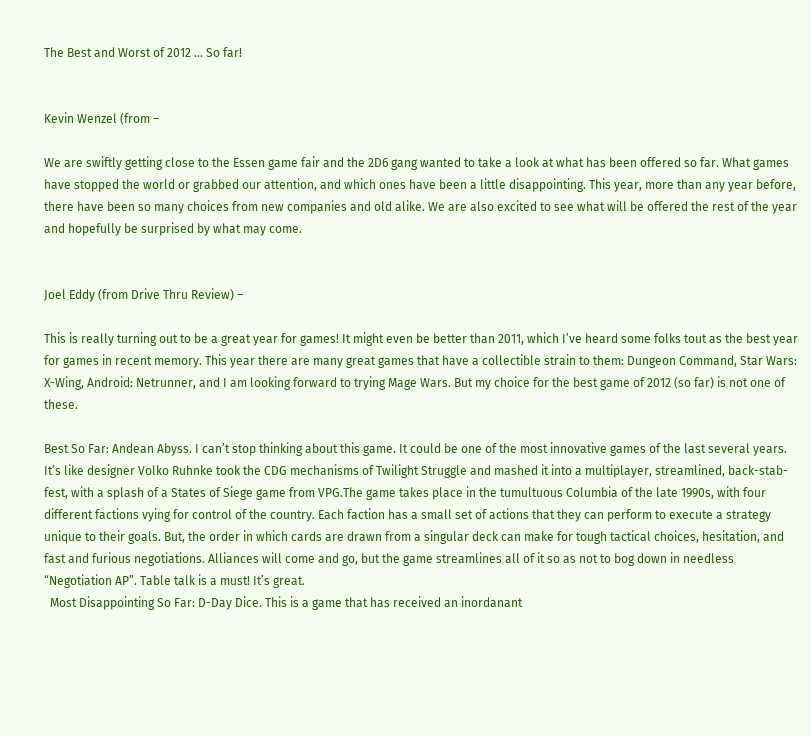The Best and Worst of 2012 … So far!


Kevin Wenzel (from –

We are swiftly getting close to the Essen game fair and the 2D6 gang wanted to take a look at what has been offered so far. What games have stopped the world or grabbed our attention, and which ones have been a little disappointing. This year, more than any year before, there have been so many choices from new companies and old alike. We are also excited to see what will be offered the rest of the year and hopefully be surprised by what may come.


Joel Eddy (from Drive Thru Review) –

This is really turning out to be a great year for games! It might even be better than 2011, which I’ve heard some folks tout as the best year for games in recent memory. This year there are many great games that have a collectible strain to them: Dungeon Command, Star Wars: X-Wing, Android: Netrunner, and I am looking forward to trying Mage Wars. But my choice for the best game of 2012 (so far) is not one of these.

Best So Far: Andean Abyss. I can’t stop thinking about this game. It could be one of the most innovative games of the last several years. It’s like designer Volko Ruhnke took the CDG mechanisms of Twilight Struggle and mashed it into a multiplayer, streamlined, back-stab-fest, with a splash of a States of Siege game from VPG.The game takes place in the tumultuous Columbia of the late 1990s, with four different factions vying for control of the country. Each faction has a small set of actions that they can perform to execute a strategy unique to their goals. But, the order in which cards are drawn from a singular deck can make for tough tactical choices, hesitation, and fast and furious negotiations. Alliances will come and go, but the game streamlines all of it so as not to bog down in needless “Negotiation AP”. Table talk is a must! It’s great.
  Most Disappointing So Far: D-Day Dice. This is a game that has received an inordanant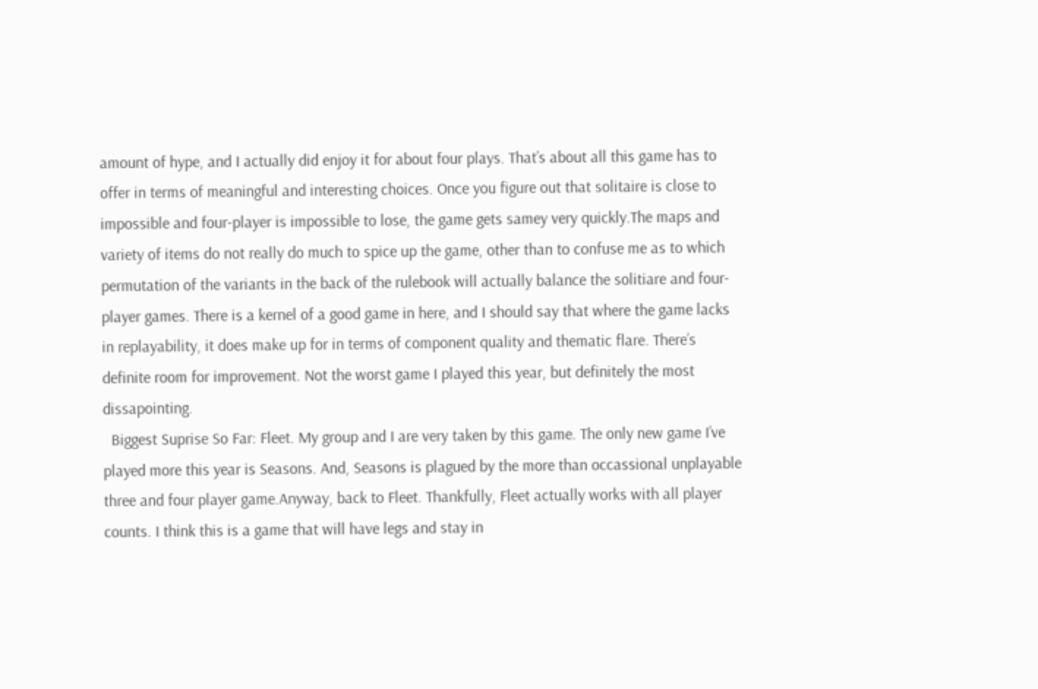amount of hype, and I actually did enjoy it for about four plays. That’s about all this game has to offer in terms of meaningful and interesting choices. Once you figure out that solitaire is close to impossible and four-player is impossible to lose, the game gets samey very quickly.The maps and variety of items do not really do much to spice up the game, other than to confuse me as to which permutation of the variants in the back of the rulebook will actually balance the solitiare and four-player games. There is a kernel of a good game in here, and I should say that where the game lacks in replayability, it does make up for in terms of component quality and thematic flare. There’s definite room for improvement. Not the worst game I played this year, but definitely the most dissapointing.
  Biggest Suprise So Far: Fleet. My group and I are very taken by this game. The only new game I’ve played more this year is Seasons. And, Seasons is plagued by the more than occassional unplayable three and four player game.Anyway, back to Fleet. Thankfully, Fleet actually works with all player counts. I think this is a game that will have legs and stay in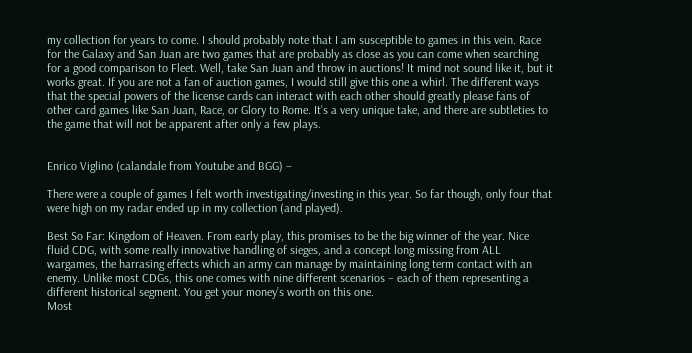my collection for years to come. I should probably note that I am susceptible to games in this vein. Race for the Galaxy and San Juan are two games that are probably as close as you can come when searching for a good comparison to Fleet. Well, take San Juan and throw in auctions! It mind not sound like it, but it works great. If you are not a fan of auction games, I would still give this one a whirl. The different ways that the special powers of the license cards can interact with each other should greatly please fans of other card games like San Juan, Race, or Glory to Rome. It’s a very unique take, and there are subtleties to the game that will not be apparent after only a few plays.


Enrico Viglino (calandale from Youtube and BGG) –

There were a couple of games I felt worth investigating/investing in this year. So far though, only four that were high on my radar ended up in my collection (and played).

Best So Far: Kingdom of Heaven. From early play, this promises to be the big winner of the year. Nice fluid CDG, with some really innovative handling of sieges, and a concept long missing from ALL wargames, the harrasing effects which an army can manage by maintaining long term contact with an enemy. Unlike most CDGs, this one comes with nine different scenarios – each of them representing a different historical segment. You get your money’s worth on this one.
Most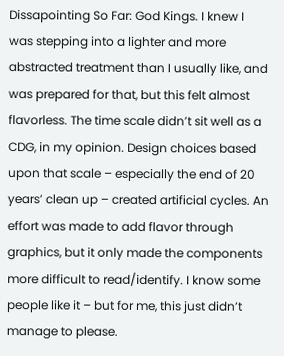Dissapointing So Far: God Kings. I knew I was stepping into a lighter and more abstracted treatment than I usually like, and was prepared for that, but this felt almost flavorless. The time scale didn’t sit well as a CDG, in my opinion. Design choices based upon that scale – especially the end of 20 years’ clean up – created artificial cycles. An effort was made to add flavor through graphics, but it only made the components more difficult to read/identify. I know some people like it – but for me, this just didn’t manage to please.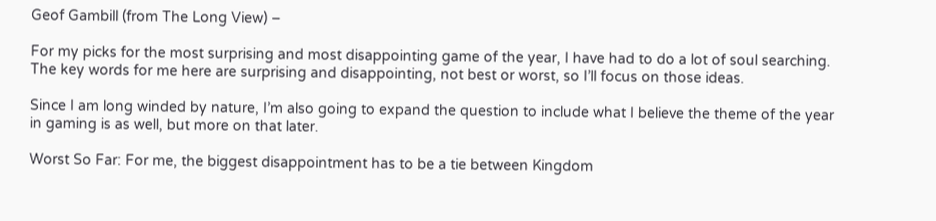Geof Gambill (from The Long View) –

For my picks for the most surprising and most disappointing game of the year, I have had to do a lot of soul searching. The key words for me here are surprising and disappointing, not best or worst, so I’ll focus on those ideas.

Since I am long winded by nature, I’m also going to expand the question to include what I believe the theme of the year in gaming is as well, but more on that later.

Worst So Far: For me, the biggest disappointment has to be a tie between Kingdom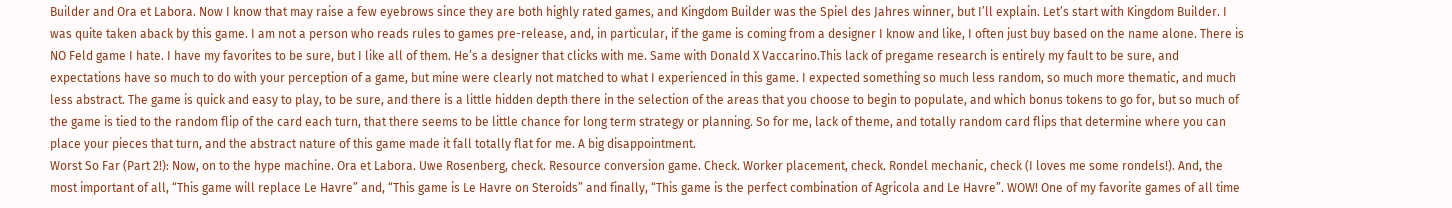Builder and Ora et Labora. Now I know that may raise a few eyebrows since they are both highly rated games, and Kingdom Builder was the Spiel des Jahres winner, but I’ll explain. Let’s start with Kingdom Builder. I was quite taken aback by this game. I am not a person who reads rules to games pre-release, and, in particular, if the game is coming from a designer I know and like, I often just buy based on the name alone. There is NO Feld game I hate. I have my favorites to be sure, but I like all of them. He’s a designer that clicks with me. Same with Donald X Vaccarino.This lack of pregame research is entirely my fault to be sure, and expectations have so much to do with your perception of a game, but mine were clearly not matched to what I experienced in this game. I expected something so much less random, so much more thematic, and much less abstract. The game is quick and easy to play, to be sure, and there is a little hidden depth there in the selection of the areas that you choose to begin to populate, and which bonus tokens to go for, but so much of the game is tied to the random flip of the card each turn, that there seems to be little chance for long term strategy or planning. So for me, lack of theme, and totally random card flips that determine where you can place your pieces that turn, and the abstract nature of this game made it fall totally flat for me. A big disappointment.
Worst So Far (Part 2!): Now, on to the hype machine. Ora et Labora. Uwe Rosenberg, check. Resource conversion game. Check. Worker placement, check. Rondel mechanic, check (I loves me some rondels!). And, the most important of all, “This game will replace Le Havre” and, “This game is Le Havre on Steroids” and finally, “This game is the perfect combination of Agricola and Le Havre”. WOW! One of my favorite games of all time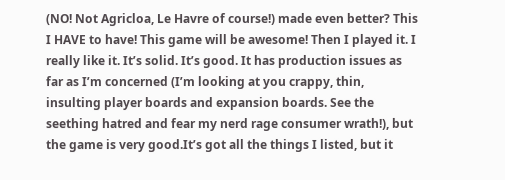(NO! Not Agricloa, Le Havre of course!) made even better? This I HAVE to have! This game will be awesome! Then I played it. I really like it. It’s solid. It’s good. It has production issues as far as I’m concerned (I’m looking at you crappy, thin, insulting player boards and expansion boards. See the seething hatred and fear my nerd rage consumer wrath!), but the game is very good.It’s got all the things I listed, but it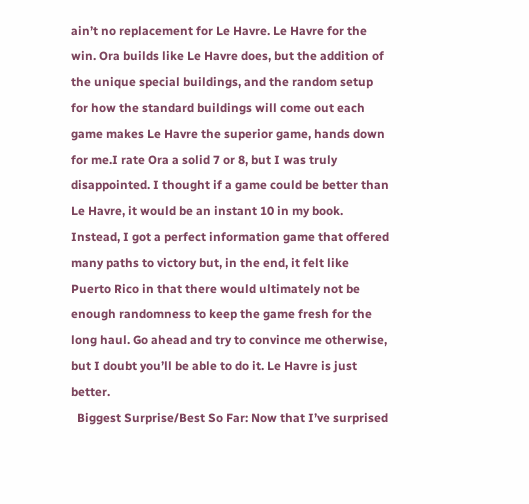ain’t no replacement for Le Havre. Le Havre for the win. Ora builds like Le Havre does, but the addition of the unique special buildings, and the random setup for how the standard buildings will come out each game makes Le Havre the superior game, hands down for me.I rate Ora a solid 7 or 8, but I was truly disappointed. I thought if a game could be better than Le Havre, it would be an instant 10 in my book. Instead, I got a perfect information game that offered many paths to victory but, in the end, it felt like Puerto Rico in that there would ultimately not be enough randomness to keep the game fresh for the long haul. Go ahead and try to convince me otherwise, but I doubt you’ll be able to do it. Le Havre is just better.
  Biggest Surprise/Best So Far: Now that I’ve surprised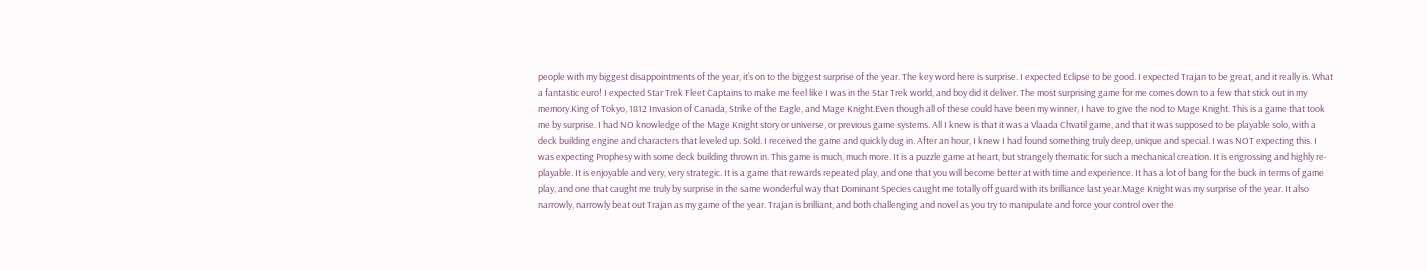people with my biggest disappointments of the year, it’s on to the biggest surprise of the year. The key word here is surprise. I expected Eclipse to be good. I expected Trajan to be great, and it really is. What a fantastic euro! I expected Star Trek Fleet Captains to make me feel like I was in the Star Trek world, and boy did it deliver. The most surprising game for me comes down to a few that stick out in my memory.King of Tokyo, 1812 Invasion of Canada, Strike of the Eagle, and Mage Knight.Even though all of these could have been my winner, I have to give the nod to Mage Knight. This is a game that took me by surprise. I had NO knowledge of the Mage Knight story or universe, or previous game systems. All I knew is that it was a Vlaada Chvatil game, and that it was supposed to be playable solo, with a deck building engine and characters that leveled up. Sold. I received the game and quickly dug in. After an hour, I knew I had found something truly deep, unique and special. I was NOT expecting this. I was expecting Prophesy with some deck building thrown in. This game is much, much more. It is a puzzle game at heart, but strangely thematic for such a mechanical creation. It is engrossing and highly re-playable. It is enjoyable and very, very strategic. It is a game that rewards repeated play, and one that you will become better at with time and experience. It has a lot of bang for the buck in terms of game play, and one that caught me truly by surprise in the same wonderful way that Dominant Species caught me totally off guard with its brilliance last year.Mage Knight was my surprise of the year. It also narrowly, narrowly beat out Trajan as my game of the year. Trajan is brilliant, and both challenging and novel as you try to manipulate and force your control over the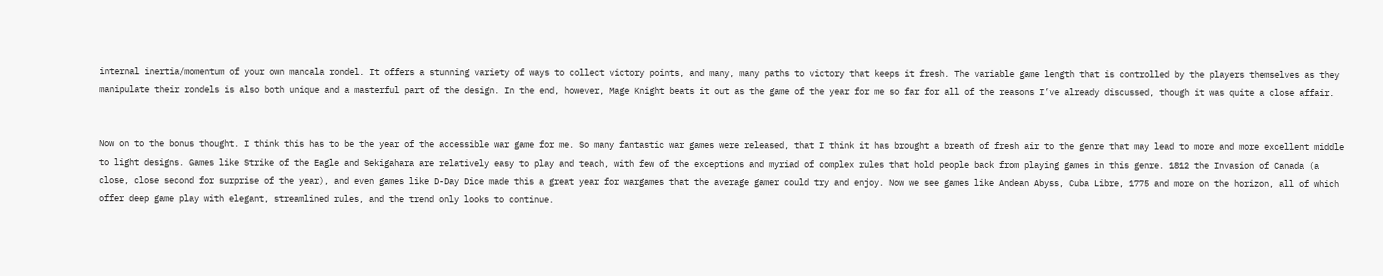internal inertia/momentum of your own mancala rondel. It offers a stunning variety of ways to collect victory points, and many, many paths to victory that keeps it fresh. The variable game length that is controlled by the players themselves as they manipulate their rondels is also both unique and a masterful part of the design. In the end, however, Mage Knight beats it out as the game of the year for me so far for all of the reasons I’ve already discussed, though it was quite a close affair.


Now on to the bonus thought. I think this has to be the year of the accessible war game for me. So many fantastic war games were released, that I think it has brought a breath of fresh air to the genre that may lead to more and more excellent middle to light designs. Games like Strike of the Eagle and Sekigahara are relatively easy to play and teach, with few of the exceptions and myriad of complex rules that hold people back from playing games in this genre. 1812 the Invasion of Canada (a close, close second for surprise of the year), and even games like D-Day Dice made this a great year for wargames that the average gamer could try and enjoy. Now we see games like Andean Abyss, Cuba Libre, 1775 and more on the horizon, all of which offer deep game play with elegant, streamlined rules, and the trend only looks to continue.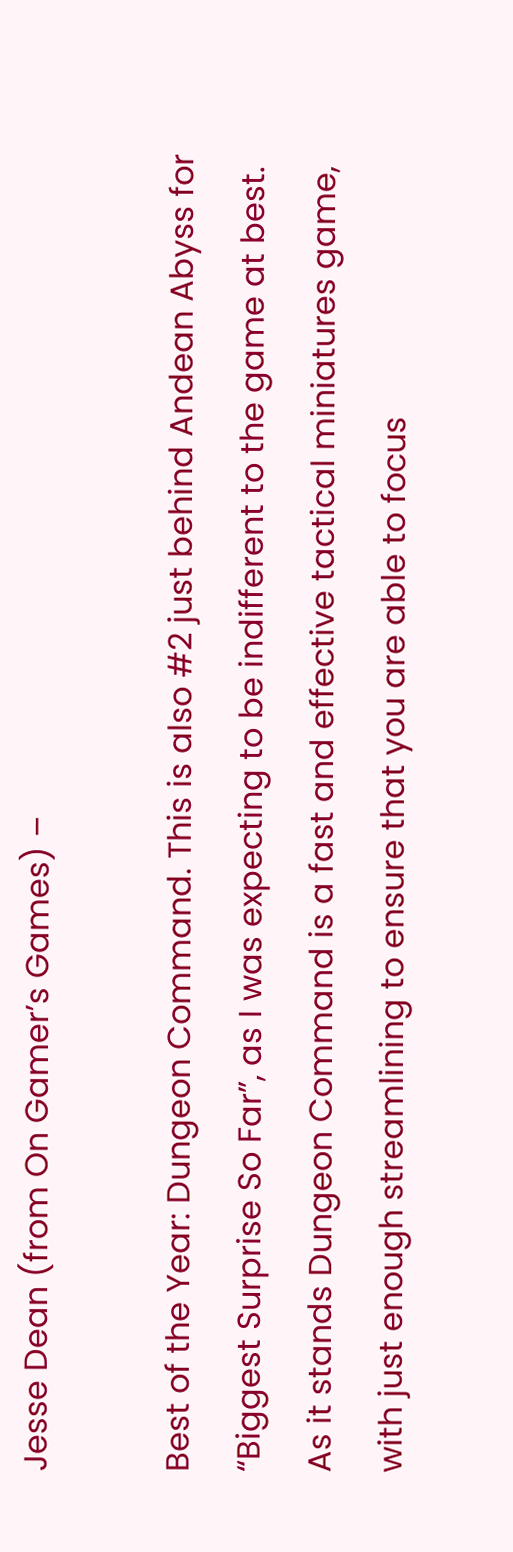Jesse Dean (from On Gamer’s Games) –

Best of the Year: Dungeon Command. This is also #2 just behind Andean Abyss for “Biggest Surprise So Far”, as I was expecting to be indifferent to the game at best. As it stands Dungeon Command is a fast and effective tactical miniatures game, with just enough streamlining to ensure that you are able to focus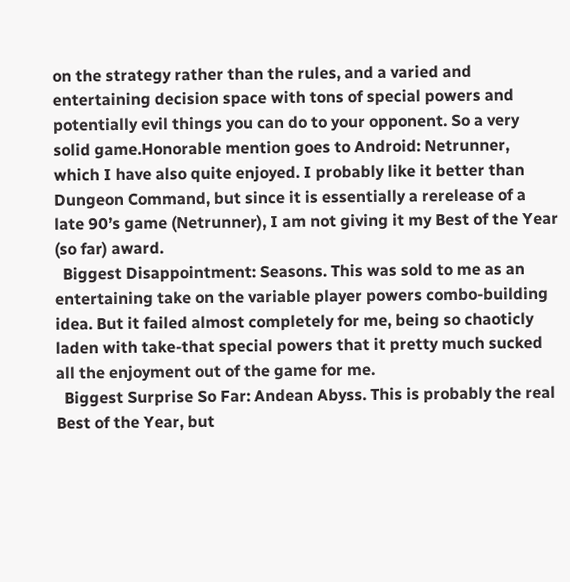on the strategy rather than the rules, and a varied and entertaining decision space with tons of special powers and potentially evil things you can do to your opponent. So a very solid game.Honorable mention goes to Android: Netrunner, which I have also quite enjoyed. I probably like it better than Dungeon Command, but since it is essentially a rerelease of a late 90’s game (Netrunner), I am not giving it my Best of the Year (so far) award.
  Biggest Disappointment: Seasons. This was sold to me as an entertaining take on the variable player powers combo-building idea. But it failed almost completely for me, being so chaoticly laden with take-that special powers that it pretty much sucked all the enjoyment out of the game for me.
  Biggest Surprise So Far: Andean Abyss. This is probably the real Best of the Year, but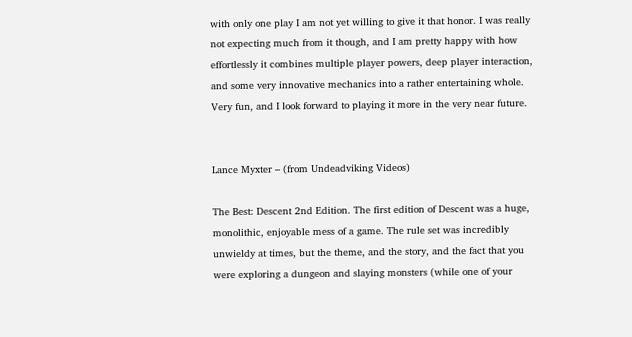with only one play I am not yet willing to give it that honor. I was really not expecting much from it though, and I am pretty happy with how effortlessly it combines multiple player powers, deep player interaction, and some very innovative mechanics into a rather entertaining whole. Very fun, and I look forward to playing it more in the very near future.


Lance Myxter – (from Undeadviking Videos)

The Best: Descent 2nd Edition. The first edition of Descent was a huge, monolithic, enjoyable mess of a game. The rule set was incredibly unwieldy at times, but the theme, and the story, and the fact that you were exploring a dungeon and slaying monsters (while one of your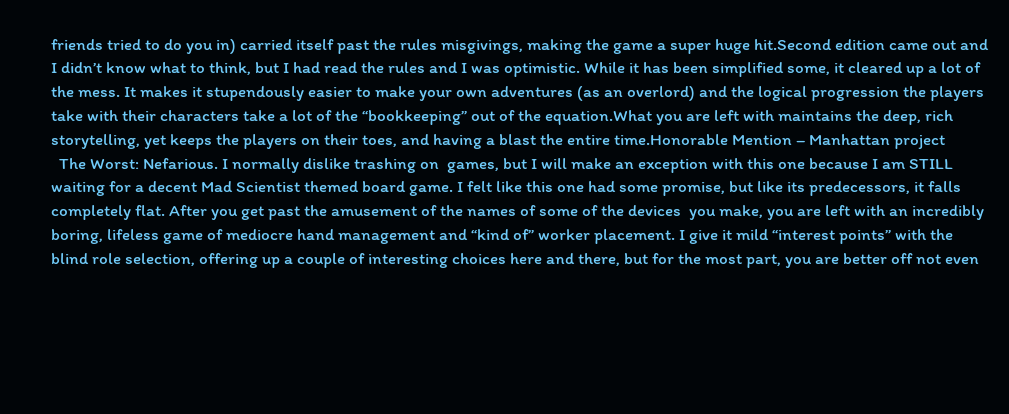friends tried to do you in) carried itself past the rules misgivings, making the game a super huge hit.Second edition came out and I didn’t know what to think, but I had read the rules and I was optimistic. While it has been simplified some, it cleared up a lot of the mess. It makes it stupendously easier to make your own adventures (as an overlord) and the logical progression the players take with their characters take a lot of the “bookkeeping” out of the equation.What you are left with maintains the deep, rich storytelling, yet keeps the players on their toes, and having a blast the entire time.Honorable Mention – Manhattan project
  The Worst: Nefarious. I normally dislike trashing on  games, but I will make an exception with this one because I am STILL waiting for a decent Mad Scientist themed board game. I felt like this one had some promise, but like its predecessors, it falls completely flat. After you get past the amusement of the names of some of the devices  you make, you are left with an incredibly boring, lifeless game of mediocre hand management and “kind of” worker placement. I give it mild “interest points” with the blind role selection, offering up a couple of interesting choices here and there, but for the most part, you are better off not even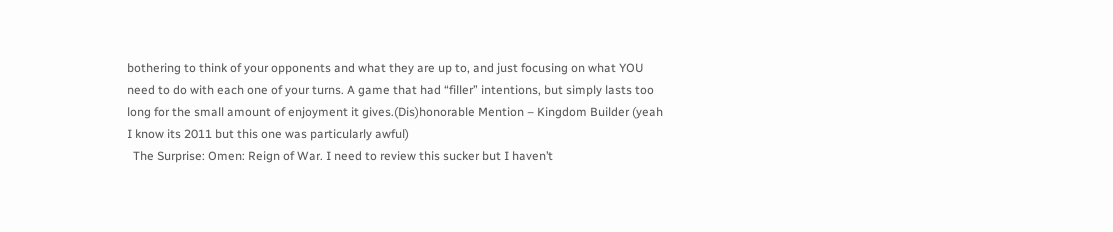bothering to think of your opponents and what they are up to, and just focusing on what YOU need to do with each one of your turns. A game that had “filler” intentions, but simply lasts too long for the small amount of enjoyment it gives.(Dis)honorable Mention – Kingdom Builder (yeah I know its 2011 but this one was particularly awful)
  The Surprise: Omen: Reign of War. I need to review this sucker but I haven’t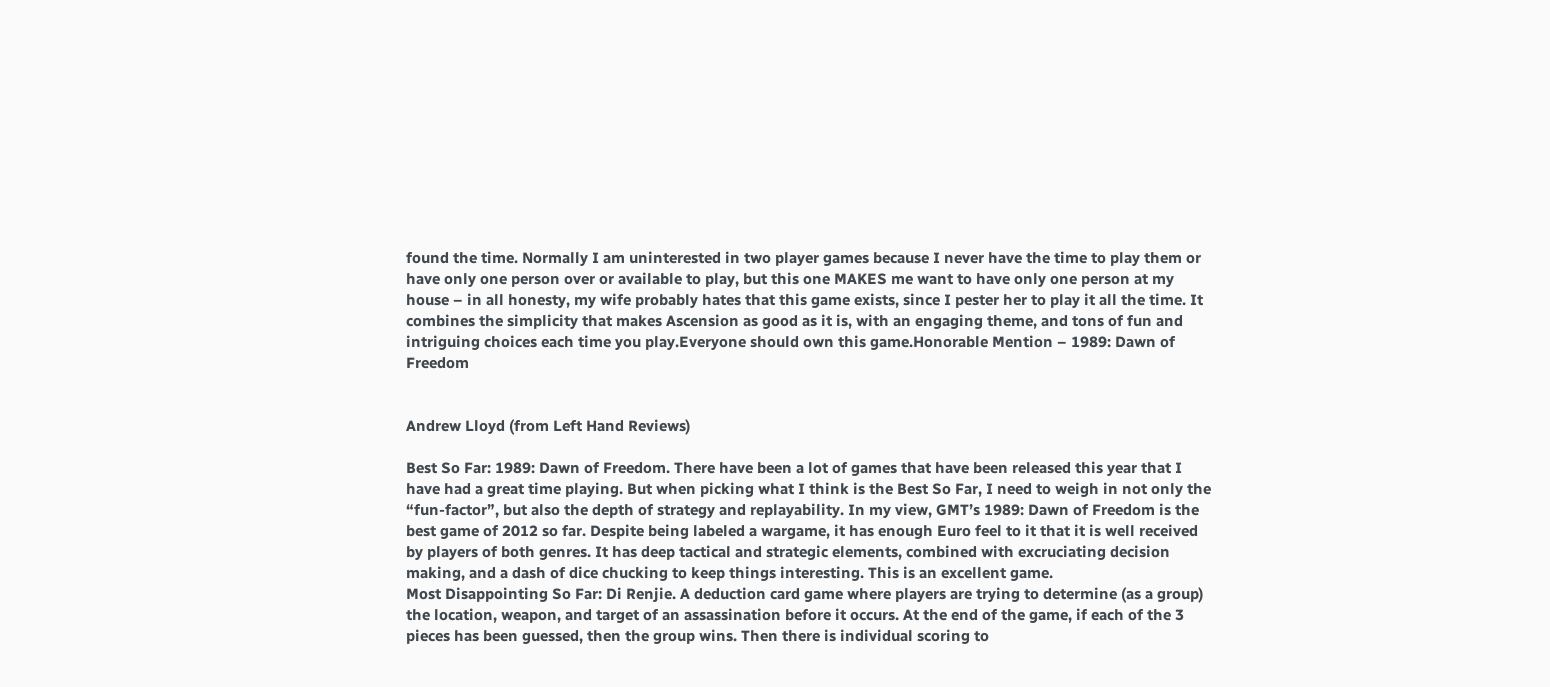found the time. Normally I am uninterested in two player games because I never have the time to play them or have only one person over or available to play, but this one MAKES me want to have only one person at my house – in all honesty, my wife probably hates that this game exists, since I pester her to play it all the time. It combines the simplicity that makes Ascension as good as it is, with an engaging theme, and tons of fun and intriguing choices each time you play.Everyone should own this game.Honorable Mention – 1989: Dawn of Freedom


Andrew Lloyd (from Left Hand Reviews)

Best So Far: 1989: Dawn of Freedom. There have been a lot of games that have been released this year that I have had a great time playing. But when picking what I think is the Best So Far, I need to weigh in not only the “fun-factor”, but also the depth of strategy and replayability. In my view, GMT’s 1989: Dawn of Freedom is the best game of 2012 so far. Despite being labeled a wargame, it has enough Euro feel to it that it is well received by players of both genres. It has deep tactical and strategic elements, combined with excruciating decision making, and a dash of dice chucking to keep things interesting. This is an excellent game.
Most Disappointing So Far: Di Renjie. A deduction card game where players are trying to determine (as a group) the location, weapon, and target of an assassination before it occurs. At the end of the game, if each of the 3 pieces has been guessed, then the group wins. Then there is individual scoring to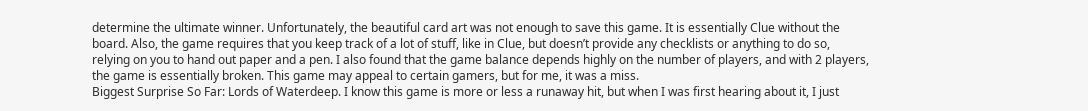determine the ultimate winner. Unfortunately, the beautiful card art was not enough to save this game. It is essentially Clue without the board. Also, the game requires that you keep track of a lot of stuff, like in Clue, but doesn’t provide any checklists or anything to do so, relying on you to hand out paper and a pen. I also found that the game balance depends highly on the number of players, and with 2 players, the game is essentially broken. This game may appeal to certain gamers, but for me, it was a miss.
Biggest Surprise So Far: Lords of Waterdeep. I know this game is more or less a runaway hit, but when I was first hearing about it, I just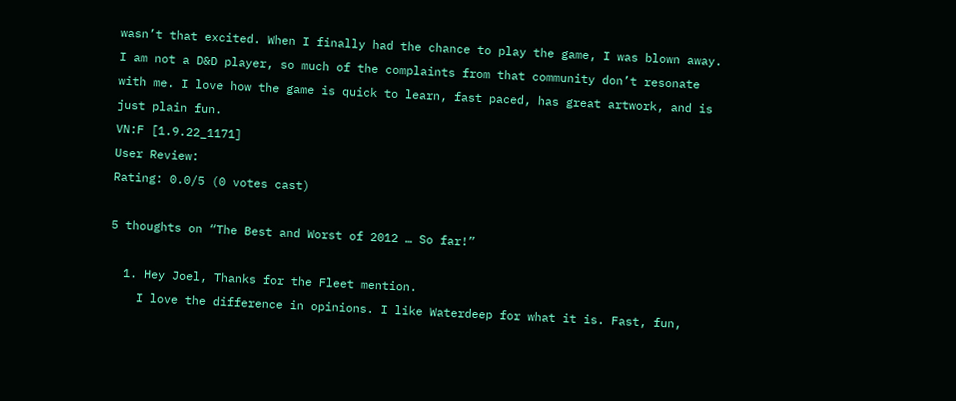wasn’t that excited. When I finally had the chance to play the game, I was blown away. I am not a D&D player, so much of the complaints from that community don’t resonate with me. I love how the game is quick to learn, fast paced, has great artwork, and is just plain fun.
VN:F [1.9.22_1171]
User Review:
Rating: 0.0/5 (0 votes cast)

5 thoughts on “The Best and Worst of 2012 … So far!”

  1. Hey Joel, Thanks for the Fleet mention.
    I love the difference in opinions. I like Waterdeep for what it is. Fast, fun,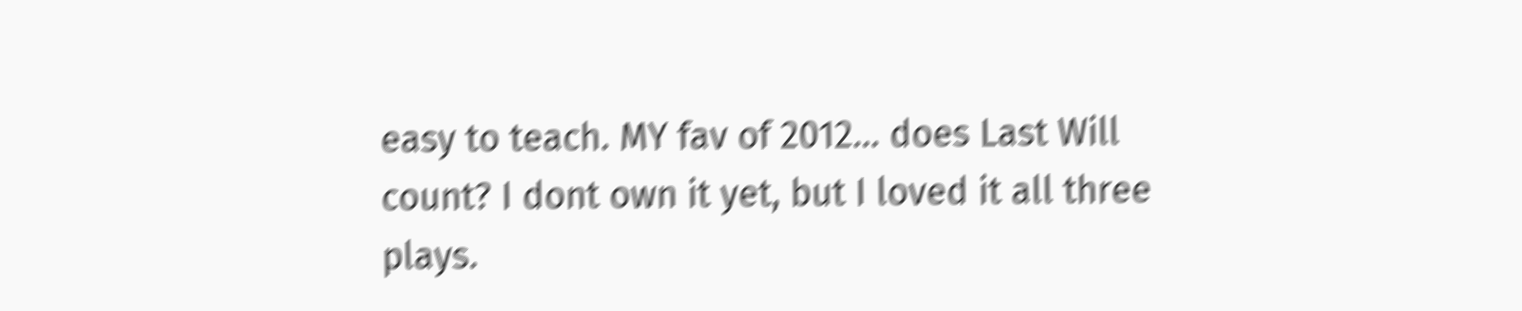easy to teach. MY fav of 2012… does Last Will count? I dont own it yet, but I loved it all three plays.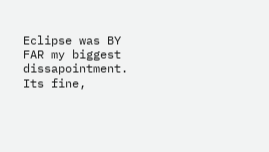Eclipse was BY FAR my biggest dissapointment. Its fine,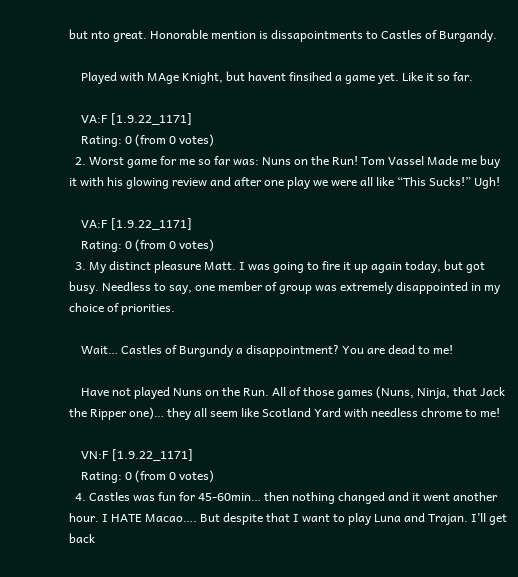but nto great. Honorable mention is dissapointments to Castles of Burgandy.

    Played with MAge Knight, but havent finsihed a game yet. Like it so far.

    VA:F [1.9.22_1171]
    Rating: 0 (from 0 votes)
  2. Worst game for me so far was: Nuns on the Run! Tom Vassel Made me buy it with his glowing review and after one play we were all like “This Sucks!” Ugh!

    VA:F [1.9.22_1171]
    Rating: 0 (from 0 votes)
  3. My distinct pleasure Matt. I was going to fire it up again today, but got busy. Needless to say, one member of group was extremely disappointed in my choice of priorities.

    Wait… Castles of Burgundy a disappointment? You are dead to me!

    Have not played Nuns on the Run. All of those games (Nuns, Ninja, that Jack the Ripper one)… they all seem like Scotland Yard with needless chrome to me!

    VN:F [1.9.22_1171]
    Rating: 0 (from 0 votes)
  4. Castles was fun for 45-60min… then nothing changed and it went another hour. I HATE Macao…. But despite that I want to play Luna and Trajan. I’ll get back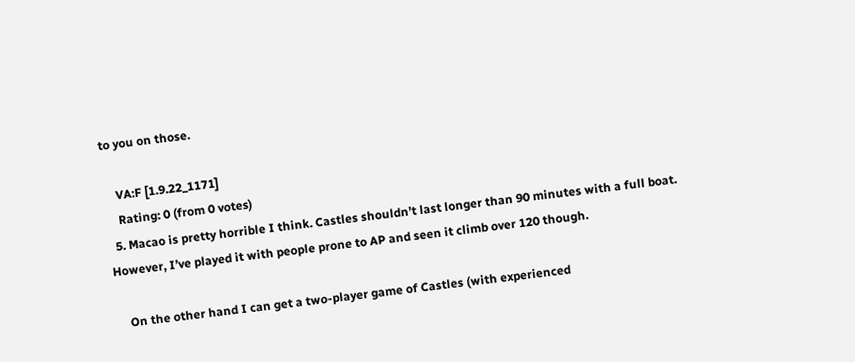to you on those.

    VA:F [1.9.22_1171]
    Rating: 0 (from 0 votes)
  5. Macao is pretty horrible I think. Castles shouldn’t last longer than 90 minutes with a full boat. However, I’ve played it with people prone to AP and seen it climb over 120 though.

    On the other hand I can get a two-player game of Castles (with experienced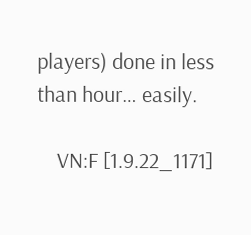players) done in less than hour… easily.

    VN:F [1.9.22_1171]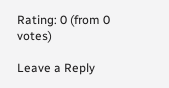Rating: 0 (from 0 votes)

Leave a Reply